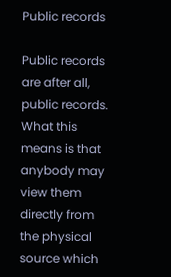Public records

Public records are after all, public records. What this means is that anybody may view them directly from the physical source which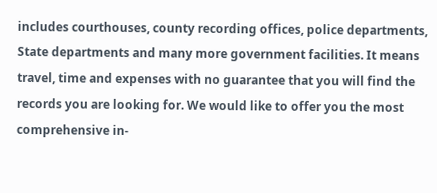includes courthouses, county recording offices, police departments, State departments and many more government facilities. It means travel, time and expenses with no guarantee that you will find the records you are looking for. We would like to offer you the most comprehensive in-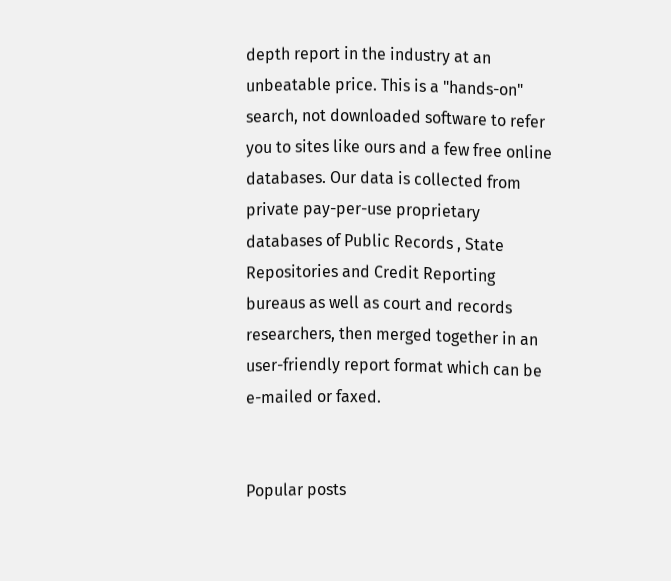depth report in the industry at an unbeatable price. This is a "hands-on" search, not downloaded software to refer you to sites like ours and a few free online databases. Our data is collected from private pay-per-use proprietary databases of Public Records , State Repositories and Credit Reporting bureaus as well as court and records researchers, then merged together in an user-friendly report format which can be e-mailed or faxed.


Popular posts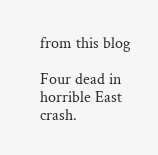from this blog

Four dead in horrible East crash.